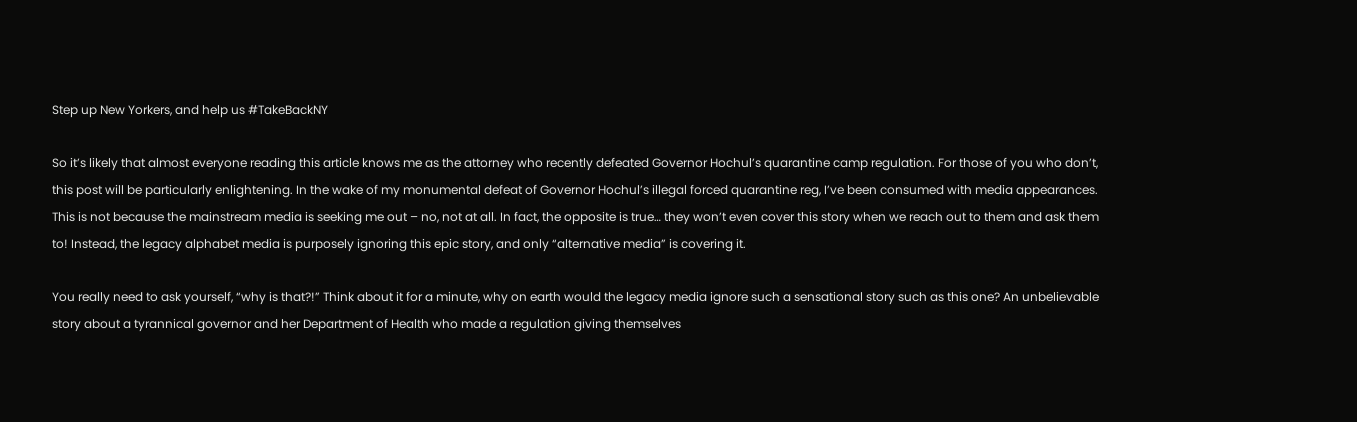Step up New Yorkers, and help us #TakeBackNY

So it’s likely that almost everyone reading this article knows me as the attorney who recently defeated Governor Hochul’s quarantine camp regulation. For those of you who don’t, this post will be particularly enlightening. In the wake of my monumental defeat of Governor Hochul’s illegal forced quarantine reg, I’ve been consumed with media appearances. This is not because the mainstream media is seeking me out – no, not at all. In fact, the opposite is true… they won’t even cover this story when we reach out to them and ask them to! Instead, the legacy alphabet media is purposely ignoring this epic story, and only “alternative media” is covering it.

You really need to ask yourself, “why is that?!” Think about it for a minute, why on earth would the legacy media ignore such a sensational story such as this one? An unbelievable story about a tyrannical governor and her Department of Health who made a regulation giving themselves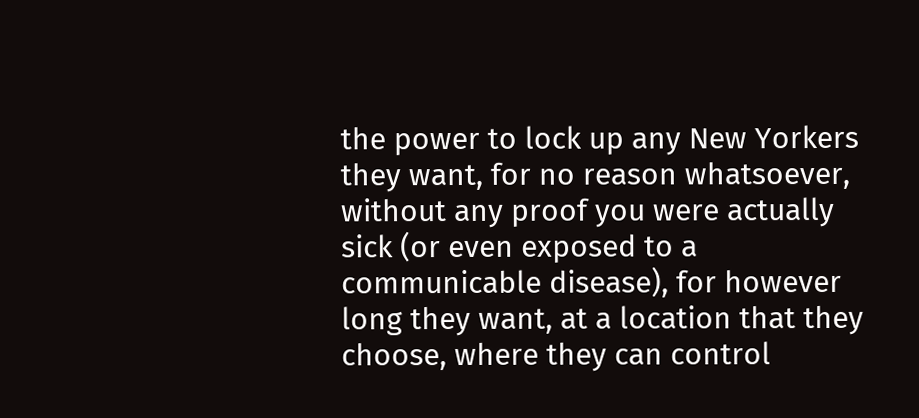the power to lock up any New Yorkers they want, for no reason whatsoever, without any proof you were actually sick (or even exposed to a communicable disease), for however long they want, at a location that they choose, where they can control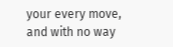your every move, and with no way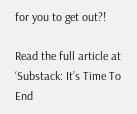for you to get out?!

Read the full article at ‘Substack: It’s Time To End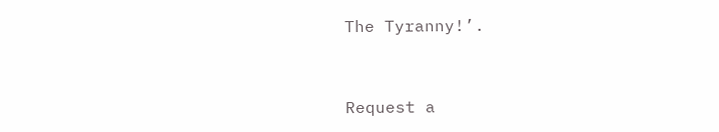The Tyranny!’.


Request a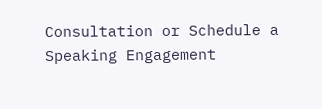Consultation or Schedule a Speaking Engagement